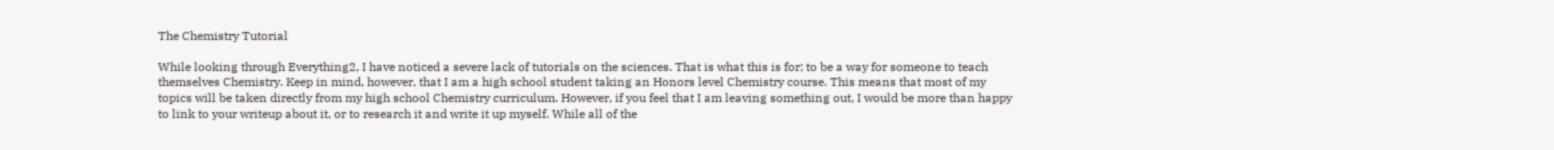The Chemistry Tutorial

While looking through Everything2, I have noticed a severe lack of tutorials on the sciences. That is what this is for; to be a way for someone to teach themselves Chemistry. Keep in mind, however, that I am a high school student taking an Honors level Chemistry course. This means that most of my topics will be taken directly from my high school Chemistry curriculum. However, if you feel that I am leaving something out, I would be more than happy to link to your writeup about it, or to research it and write it up myself. While all of the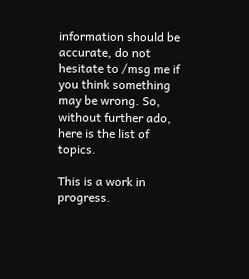information should be accurate, do not hesitate to /msg me if you think something may be wrong. So, without further ado, here is the list of topics.

This is a work in progress.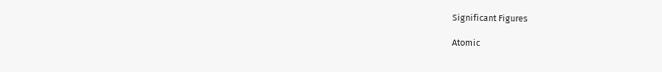Significant Figures

Atomic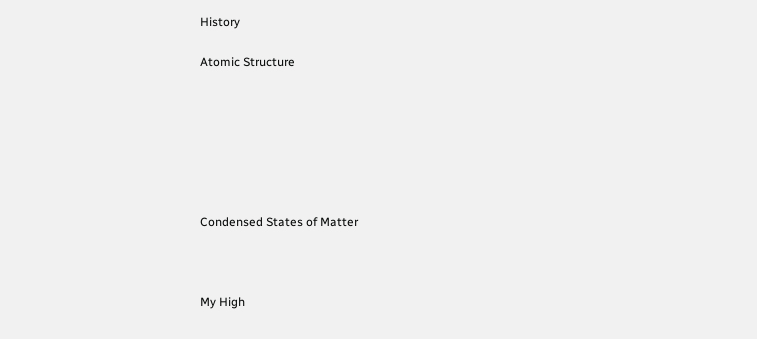History

Atomic Structure







Condensed States of Matter



My High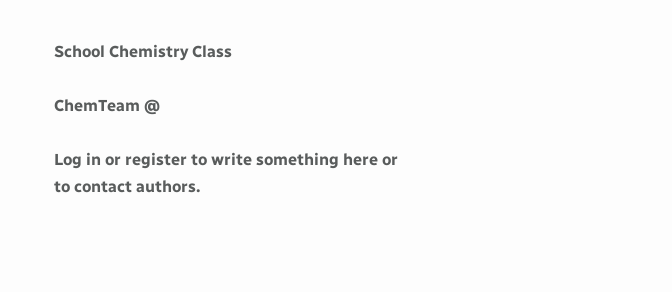School Chemistry Class

ChemTeam @

Log in or register to write something here or to contact authors.